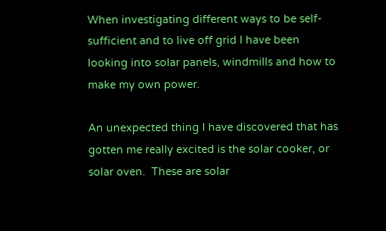When investigating different ways to be self-sufficient and to live off grid I have been looking into solar panels, windmills and how to make my own power.

An unexpected thing I have discovered that has gotten me really excited is the solar cooker, or solar oven.  These are solar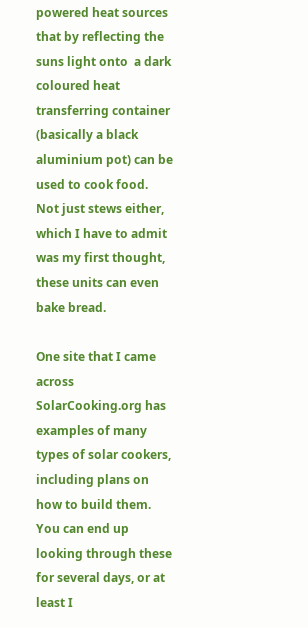powered heat sources that by reflecting the suns light onto  a dark coloured heat transferring container (basically a black aluminium pot) can be used to cook food.  Not just stews either, which I have to admit was my first thought, these units can even bake bread.

One site that I came across SolarCooking.org has examples of many types of solar cookers, including plans on how to build them.  You can end up looking through these for several days, or at least I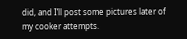did, and I’ll post some pictures later of my cooker attempts.